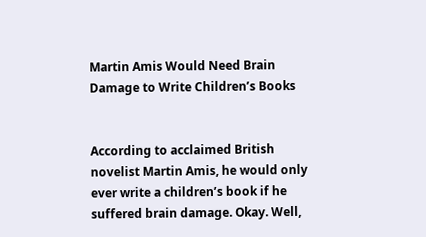Martin Amis Would Need Brain Damage to Write Children’s Books


According to acclaimed British novelist Martin Amis, he would only ever write a children’s book if he suffered brain damage. Okay. Well,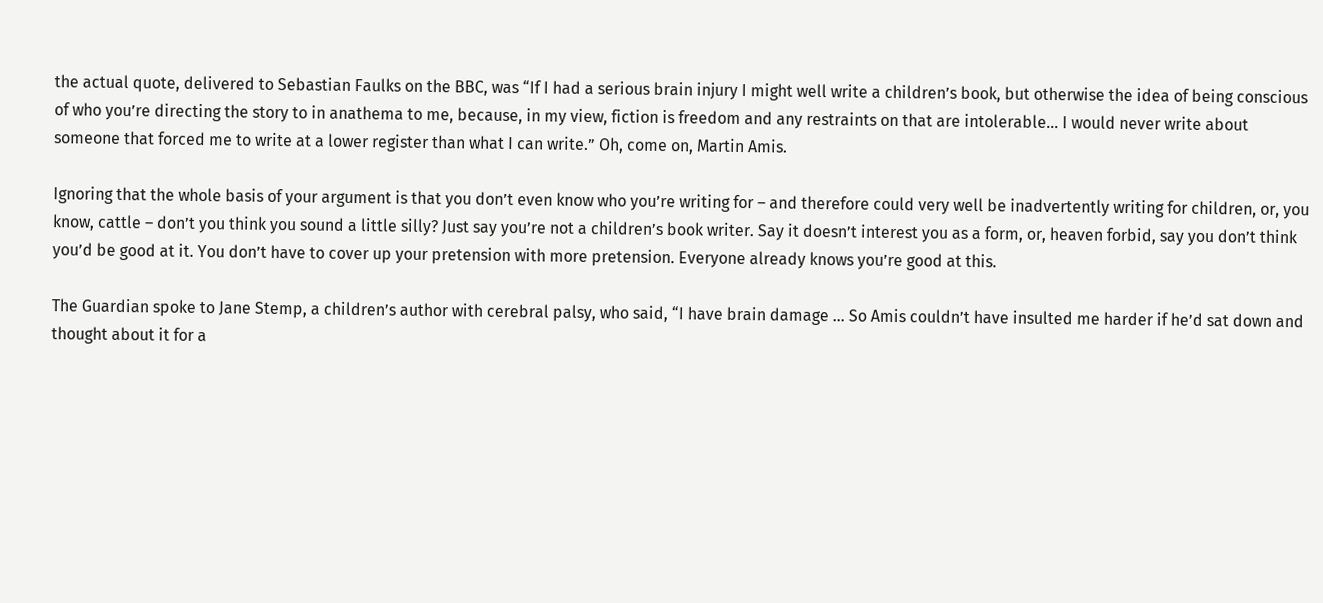the actual quote, delivered to Sebastian Faulks on the BBC, was “If I had a serious brain injury I might well write a children’s book, but otherwise the idea of being conscious of who you’re directing the story to in anathema to me, because, in my view, fiction is freedom and any restraints on that are intolerable… I would never write about someone that forced me to write at a lower register than what I can write.” Oh, come on, Martin Amis.

Ignoring that the whole basis of your argument is that you don’t even know who you’re writing for – and therefore could very well be inadvertently writing for children, or, you know, cattle – don’t you think you sound a little silly? Just say you’re not a children’s book writer. Say it doesn’t interest you as a form, or, heaven forbid, say you don’t think you’d be good at it. You don’t have to cover up your pretension with more pretension. Everyone already knows you’re good at this.

The Guardian spoke to Jane Stemp, a children’s author with cerebral palsy, who said, “I have brain damage … So Amis couldn’t have insulted me harder if he’d sat down and thought about it for a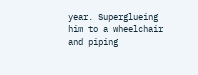year. Superglueing him to a wheelchair and piping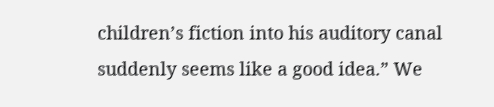children’s fiction into his auditory canal suddenly seems like a good idea.” We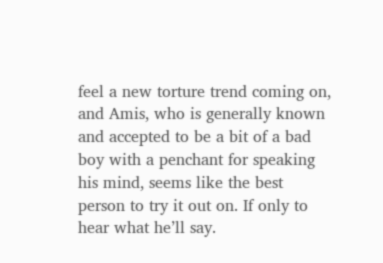feel a new torture trend coming on, and Amis, who is generally known and accepted to be a bit of a bad boy with a penchant for speaking his mind, seems like the best person to try it out on. If only to hear what he’ll say.